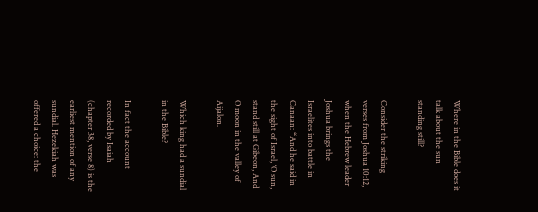Where in the Bible does it talk about the sun standing still?

Consider the striking verses from Joshua 10:12, when the Hebrew leader Joshua brings the Israelites into battle in Canaan: “And he said in the sight of Israel, ‘O sun, stand still at Gibeon, And O moon in the valley of Aijalon.

Which king had a sundial in the Bible?

In fact the account recorded by Isaiah (chapter 38, verse 8) is the earliest mention of any sundial. Hezekiah was offered a choice: the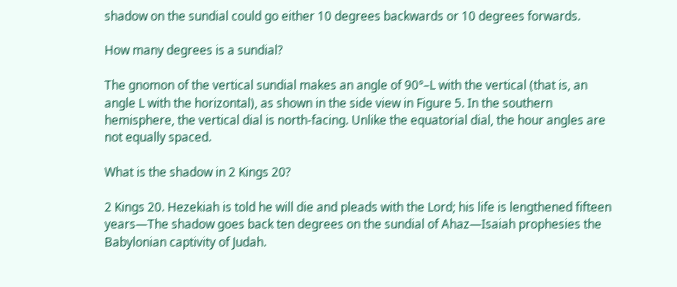shadow on the sundial could go either 10 degrees backwards or 10 degrees forwards.

How many degrees is a sundial?

The gnomon of the vertical sundial makes an angle of 90°–L with the vertical (that is, an angle L with the horizontal), as shown in the side view in Figure 5. In the southern hemisphere, the vertical dial is north-facing. Unlike the equatorial dial, the hour angles are not equally spaced.

What is the shadow in 2 Kings 20?

2 Kings 20. Hezekiah is told he will die and pleads with the Lord; his life is lengthened fifteen years—The shadow goes back ten degrees on the sundial of Ahaz—Isaiah prophesies the Babylonian captivity of Judah.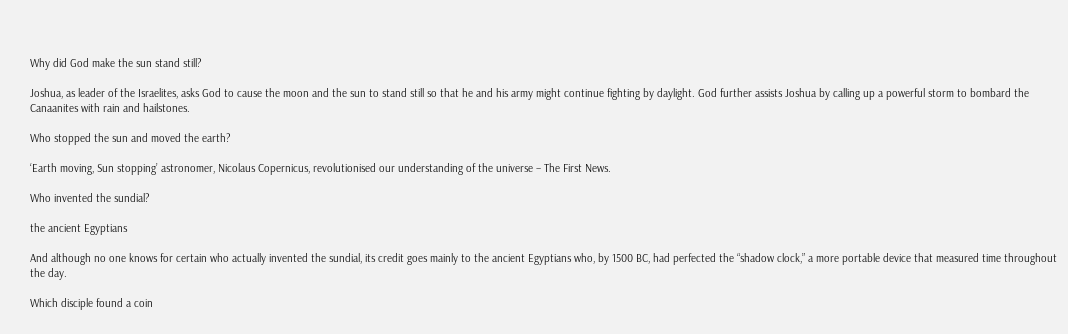Why did God make the sun stand still?

Joshua, as leader of the Israelites, asks God to cause the moon and the sun to stand still so that he and his army might continue fighting by daylight. God further assists Joshua by calling up a powerful storm to bombard the Canaanites with rain and hailstones.

Who stopped the sun and moved the earth?

‘Earth moving, Sun stopping’ astronomer, Nicolaus Copernicus, revolutionised our understanding of the universe – The First News.

Who invented the sundial?

the ancient Egyptians

And although no one knows for certain who actually invented the sundial, its credit goes mainly to the ancient Egyptians who, by 1500 BC, had perfected the “shadow clock,” a more portable device that measured time throughout the day.

Which disciple found a coin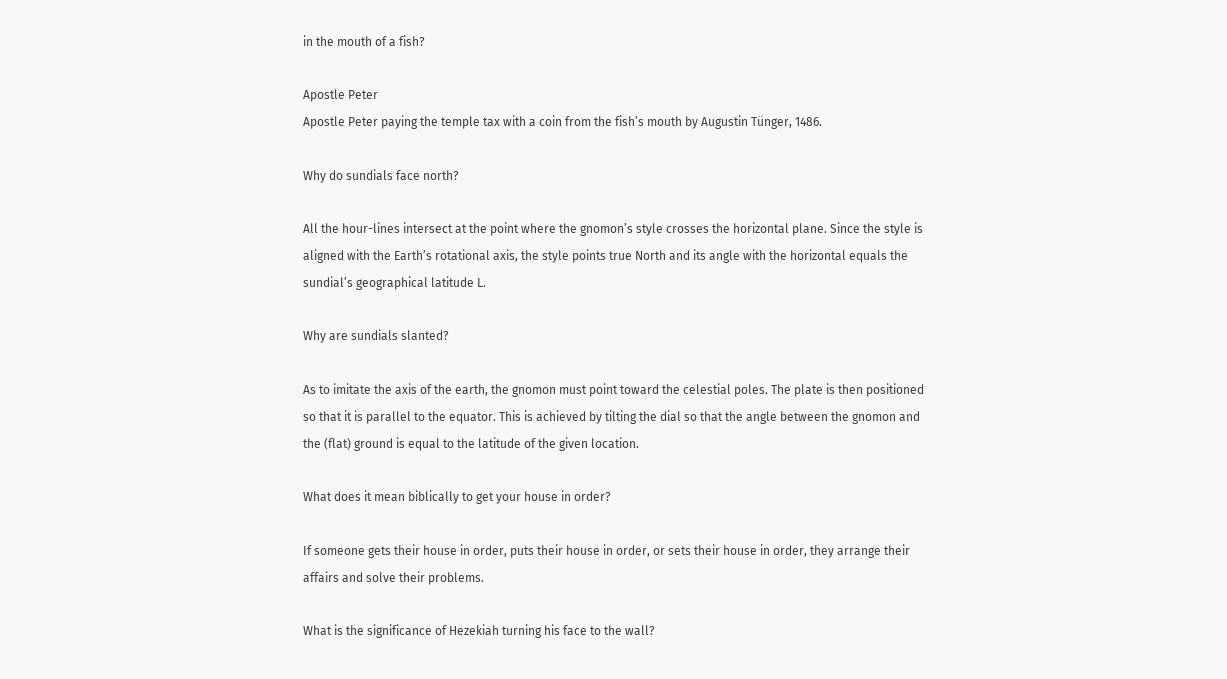in the mouth of a fish?

Apostle Peter
Apostle Peter paying the temple tax with a coin from the fish’s mouth by Augustin Tünger, 1486.

Why do sundials face north?

All the hour-lines intersect at the point where the gnomon’s style crosses the horizontal plane. Since the style is aligned with the Earth’s rotational axis, the style points true North and its angle with the horizontal equals the sundial’s geographical latitude L.

Why are sundials slanted?

As to imitate the axis of the earth, the gnomon must point toward the celestial poles. The plate is then positioned so that it is parallel to the equator. This is achieved by tilting the dial so that the angle between the gnomon and the (flat) ground is equal to the latitude of the given location.

What does it mean biblically to get your house in order?

If someone gets their house in order, puts their house in order, or sets their house in order, they arrange their affairs and solve their problems.

What is the significance of Hezekiah turning his face to the wall?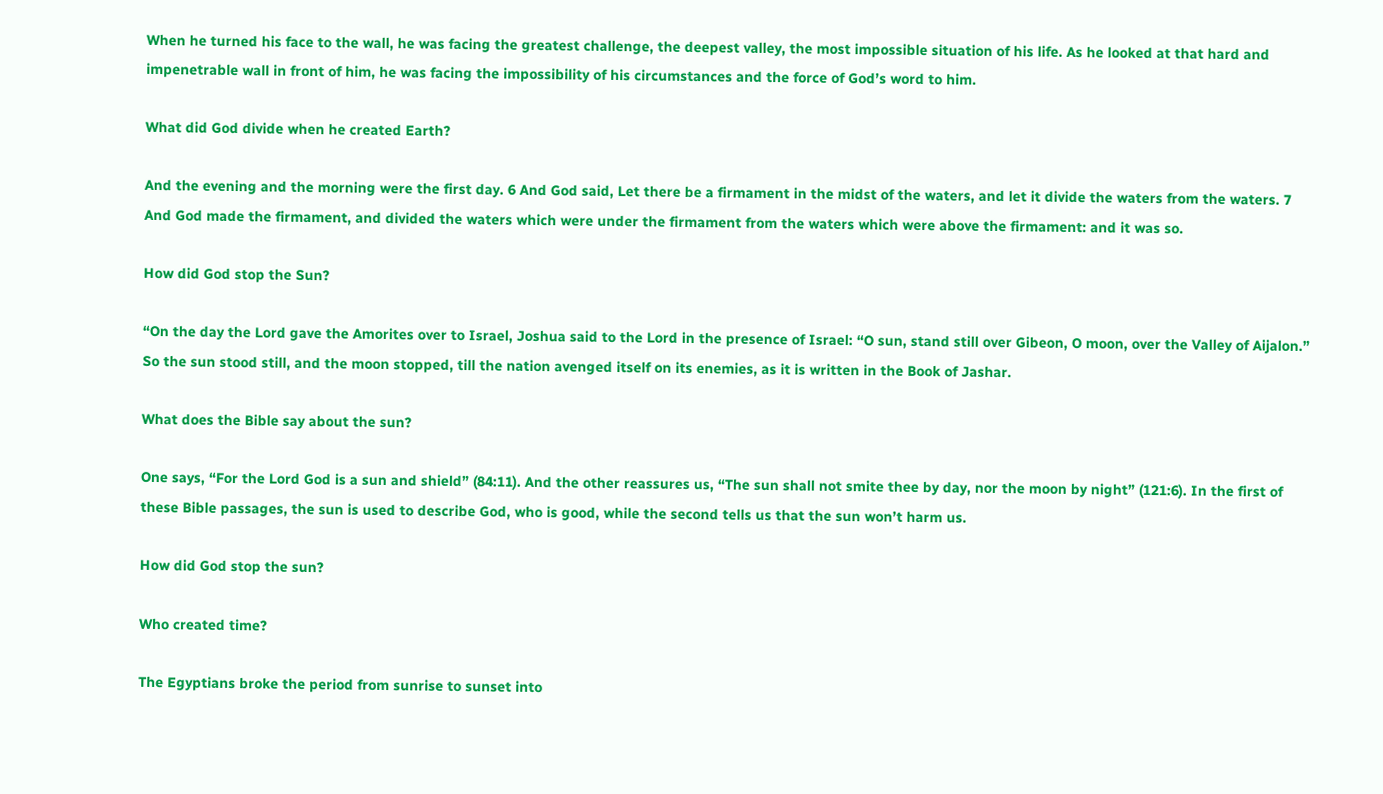When he turned his face to the wall, he was facing the greatest challenge, the deepest valley, the most impossible situation of his life. As he looked at that hard and impenetrable wall in front of him, he was facing the impossibility of his circumstances and the force of God’s word to him.

What did God divide when he created Earth?

And the evening and the morning were the first day. 6 And God said, Let there be a firmament in the midst of the waters, and let it divide the waters from the waters. 7 And God made the firmament, and divided the waters which were under the firmament from the waters which were above the firmament: and it was so.

How did God stop the Sun?

“On the day the Lord gave the Amorites over to Israel, Joshua said to the Lord in the presence of Israel: “O sun, stand still over Gibeon, O moon, over the Valley of Aijalon.” So the sun stood still, and the moon stopped, till the nation avenged itself on its enemies, as it is written in the Book of Jashar.

What does the Bible say about the sun?

One says, “For the Lord God is a sun and shield” (84:11). And the other reassures us, “The sun shall not smite thee by day, nor the moon by night” (121:6). In the first of these Bible passages, the sun is used to describe God, who is good, while the second tells us that the sun won’t harm us.

How did God stop the sun?

Who created time?

The Egyptians broke the period from sunrise to sunset into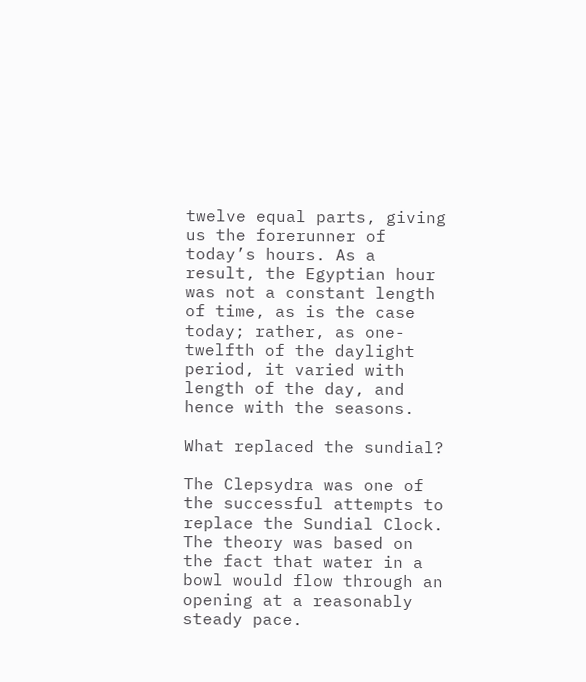twelve equal parts, giving us the forerunner of today’s hours. As a result, the Egyptian hour was not a constant length of time, as is the case today; rather, as one-twelfth of the daylight period, it varied with length of the day, and hence with the seasons.

What replaced the sundial?

The Clepsydra was one of the successful attempts to replace the Sundial Clock. The theory was based on the fact that water in a bowl would flow through an opening at a reasonably steady pace.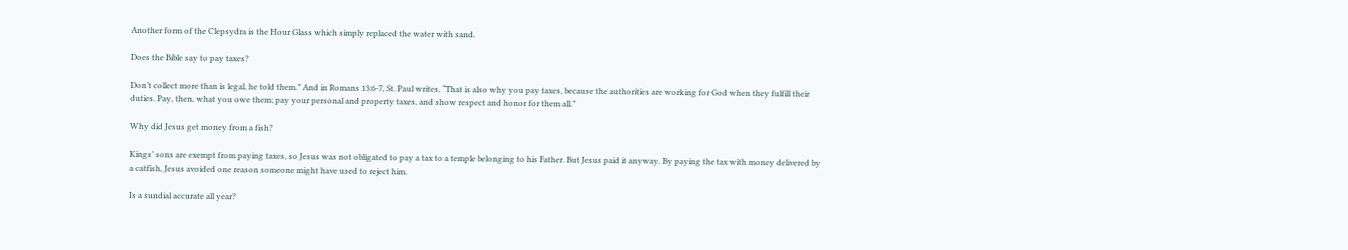Another form of the Clepsydra is the Hour Glass which simply replaced the water with sand.

Does the Bible say to pay taxes?

Don’t collect more than is legal, he told them.” And in Romans 13:6-7, St. Paul writes, “That is also why you pay taxes, because the authorities are working for God when they fulfill their duties. Pay, then, what you owe them; pay your personal and property taxes, and show respect and honor for them all.”

Why did Jesus get money from a fish?

Kings’ sons are exempt from paying taxes, so Jesus was not obligated to pay a tax to a temple belonging to his Father. But Jesus paid it anyway. By paying the tax with money delivered by a catfish, Jesus avoided one reason someone might have used to reject him.

Is a sundial accurate all year?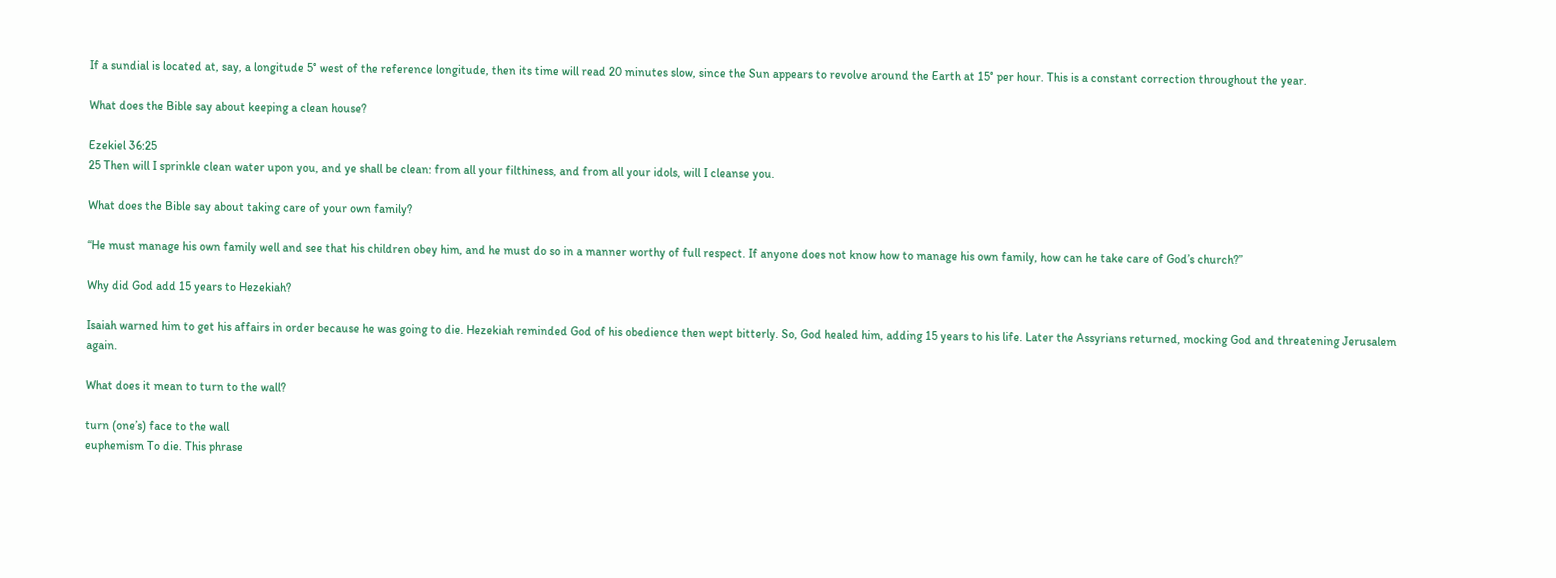If a sundial is located at, say, a longitude 5° west of the reference longitude, then its time will read 20 minutes slow, since the Sun appears to revolve around the Earth at 15° per hour. This is a constant correction throughout the year.

What does the Bible say about keeping a clean house?

Ezekiel 36:25
25 Then will I sprinkle clean water upon you, and ye shall be clean: from all your filthiness, and from all your idols, will I cleanse you.

What does the Bible say about taking care of your own family?

“He must manage his own family well and see that his children obey him, and he must do so in a manner worthy of full respect. If anyone does not know how to manage his own family, how can he take care of God’s church?”

Why did God add 15 years to Hezekiah?

Isaiah warned him to get his affairs in order because he was going to die. Hezekiah reminded God of his obedience then wept bitterly. So, God healed him, adding 15 years to his life. Later the Assyrians returned, mocking God and threatening Jerusalem again.

What does it mean to turn to the wall?

turn (one’s) face to the wall
euphemism To die. This phrase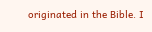originated in the Bible. I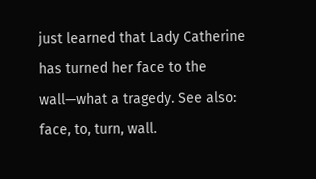just learned that Lady Catherine has turned her face to the wall—what a tragedy. See also: face, to, turn, wall.